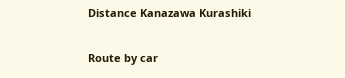Distance Kanazawa Kurashiki

Route by car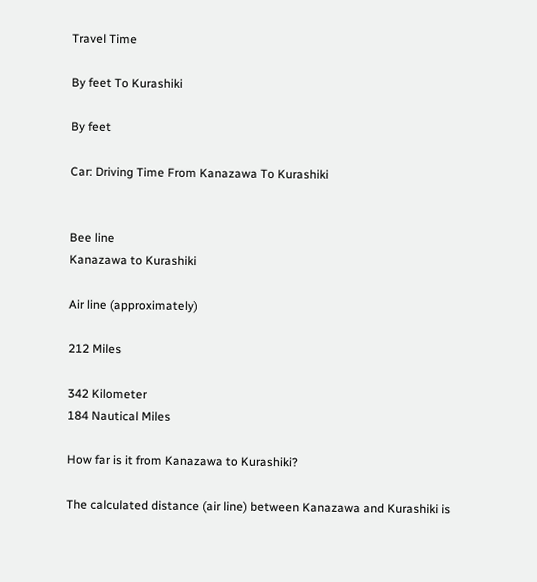Travel Time

By feet To Kurashiki

By feet

Car: Driving Time From Kanazawa To Kurashiki


Bee line
Kanazawa to Kurashiki

Air line (approximately)

212 Miles

342 Kilometer
184 Nautical Miles

How far is it from Kanazawa to Kurashiki?

The calculated distance (air line) between Kanazawa and Kurashiki is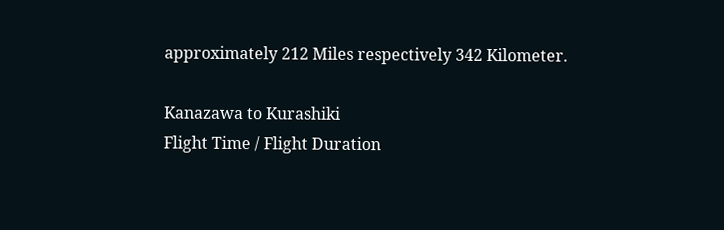approximately 212 Miles respectively 342 Kilometer.

Kanazawa to Kurashiki
Flight Time / Flight Duration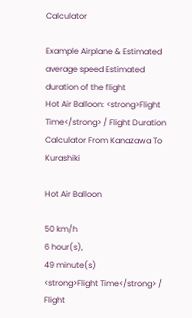Calculator

Example Airplane & Estimated average speed Estimated duration of the flight
Hot Air Balloon: <strong>Flight Time</strong> / Flight Duration Calculator From Kanazawa To Kurashiki

Hot Air Balloon

50 km/h
6 hour(s),
49 minute(s)
<strong>Flight Time</strong> / Flight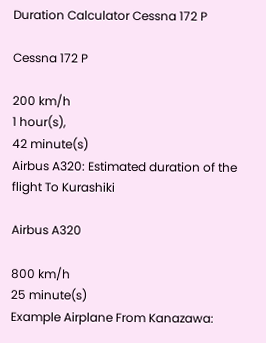Duration Calculator Cessna 172 P

Cessna 172 P

200 km/h
1 hour(s),
42 minute(s)
Airbus A320: Estimated duration of the flight To Kurashiki

Airbus A320

800 km/h
25 minute(s)
Example Airplane From Kanazawa: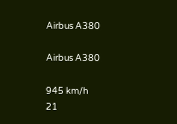Airbus A380

Airbus A380

945 km/h
21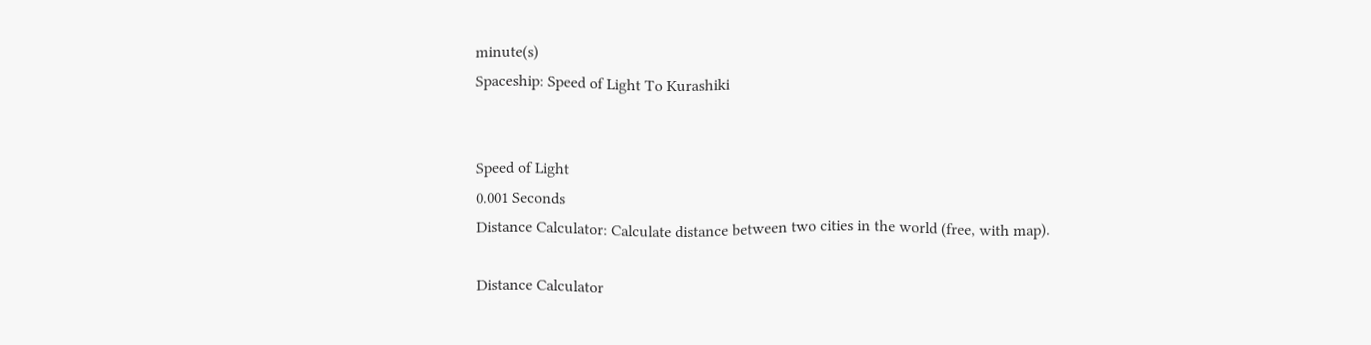minute(s)
Spaceship: Speed of Light To Kurashiki


Speed of Light
0.001 Seconds
Distance Calculator: Calculate distance between two cities in the world (free, with map).

Distance Calculator